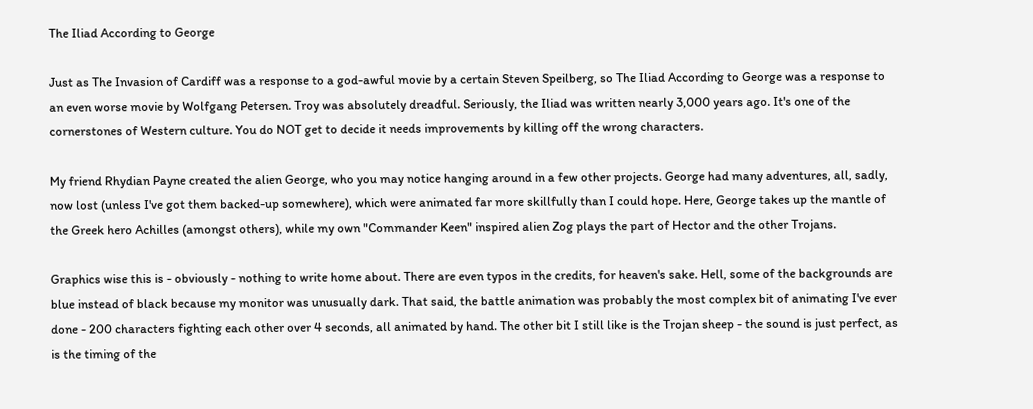The Iliad According to George

Just as The Invasion of Cardiff was a response to a god-awful movie by a certain Steven Speilberg, so The Iliad According to George was a response to an even worse movie by Wolfgang Petersen. Troy was absolutely dreadful. Seriously, the Iliad was written nearly 3,000 years ago. It's one of the cornerstones of Western culture. You do NOT get to decide it needs improvements by killing off the wrong characters.

My friend Rhydian Payne created the alien George, who you may notice hanging around in a few other projects. George had many adventures, all, sadly, now lost (unless I've got them backed-up somewhere), which were animated far more skillfully than I could hope. Here, George takes up the mantle of the Greek hero Achilles (amongst others), while my own "Commander Keen" inspired alien Zog plays the part of Hector and the other Trojans.

Graphics wise this is - obviously - nothing to write home about. There are even typos in the credits, for heaven's sake. Hell, some of the backgrounds are blue instead of black because my monitor was unusually dark. That said, the battle animation was probably the most complex bit of animating I've ever done - 200 characters fighting each other over 4 seconds, all animated by hand. The other bit I still like is the Trojan sheep - the sound is just perfect, as is the timing of the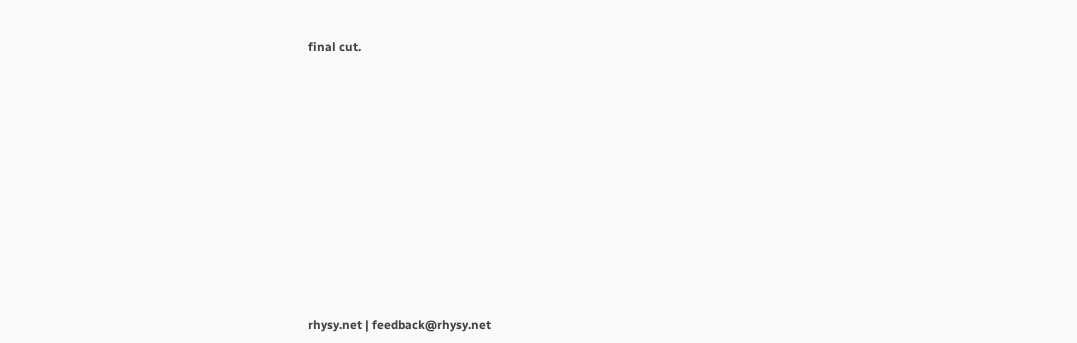final cut.















rhysy.net | feedback@rhysy.net